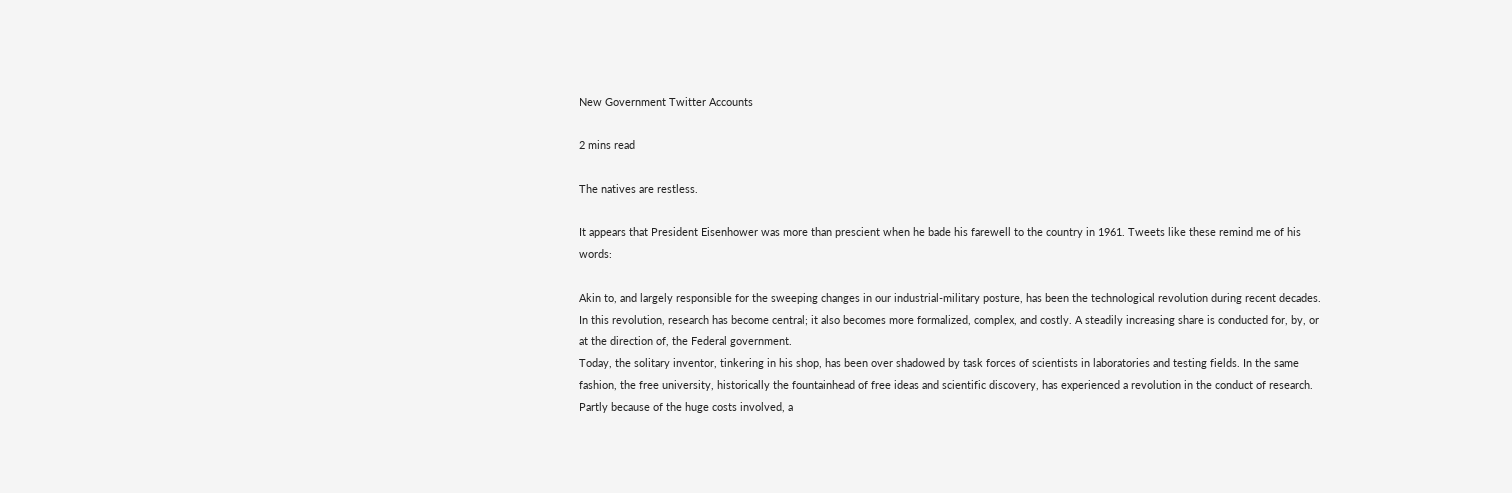New Government Twitter Accounts

2 mins read

The natives are restless.

It appears that President Eisenhower was more than prescient when he bade his farewell to the country in 1961. Tweets like these remind me of his words:

Akin to, and largely responsible for the sweeping changes in our industrial-military posture, has been the technological revolution during recent decades.
In this revolution, research has become central; it also becomes more formalized, complex, and costly. A steadily increasing share is conducted for, by, or at the direction of, the Federal government.
Today, the solitary inventor, tinkering in his shop, has been over shadowed by task forces of scientists in laboratories and testing fields. In the same fashion, the free university, historically the fountainhead of free ideas and scientific discovery, has experienced a revolution in the conduct of research. Partly because of the huge costs involved, a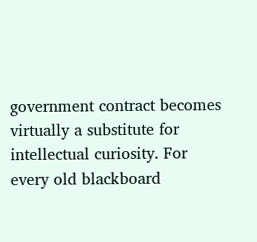government contract becomes virtually a substitute for intellectual curiosity. For every old blackboard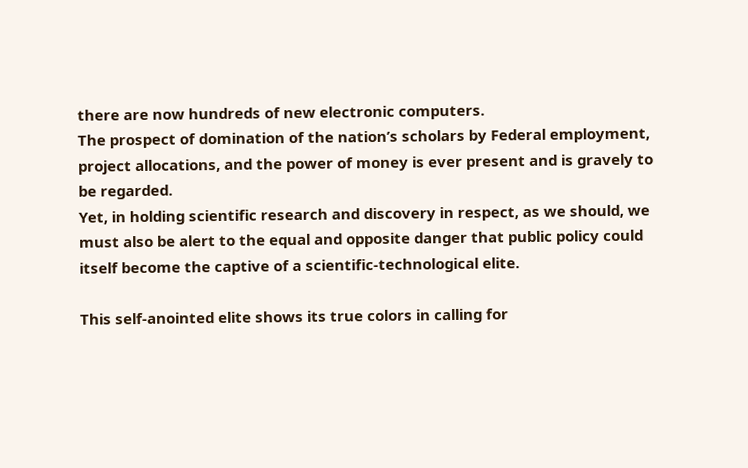there are now hundreds of new electronic computers.
The prospect of domination of the nation’s scholars by Federal employment, project allocations, and the power of money is ever present and is gravely to be regarded.
Yet, in holding scientific research and discovery in respect, as we should, we must also be alert to the equal and opposite danger that public policy could itself become the captive of a scientific-technological elite.

This self-anointed elite shows its true colors in calling for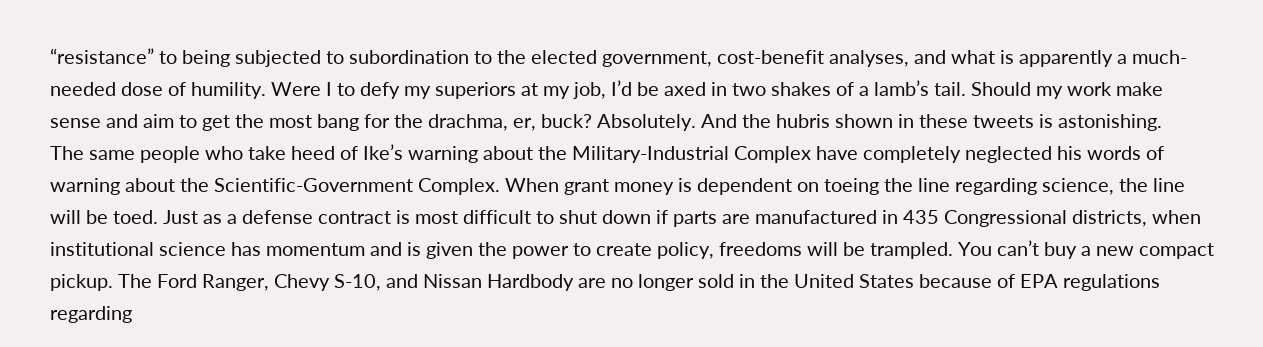“resistance” to being subjected to subordination to the elected government, cost-benefit analyses, and what is apparently a much-needed dose of humility. Were I to defy my superiors at my job, I’d be axed in two shakes of a lamb’s tail. Should my work make sense and aim to get the most bang for the drachma, er, buck? Absolutely. And the hubris shown in these tweets is astonishing.
The same people who take heed of Ike’s warning about the Military-Industrial Complex have completely neglected his words of warning about the Scientific-Government Complex. When grant money is dependent on toeing the line regarding science, the line will be toed. Just as a defense contract is most difficult to shut down if parts are manufactured in 435 Congressional districts, when institutional science has momentum and is given the power to create policy, freedoms will be trampled. You can’t buy a new compact pickup. The Ford Ranger, Chevy S-10, and Nissan Hardbody are no longer sold in the United States because of EPA regulations regarding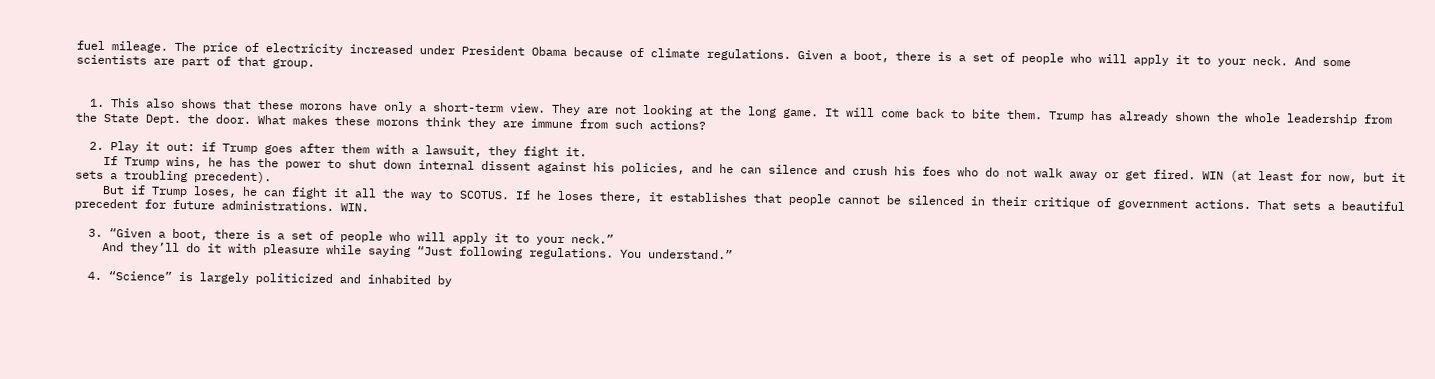fuel mileage. The price of electricity increased under President Obama because of climate regulations. Given a boot, there is a set of people who will apply it to your neck. And some scientists are part of that group.


  1. This also shows that these morons have only a short-term view. They are not looking at the long game. It will come back to bite them. Trump has already shown the whole leadership from the State Dept. the door. What makes these morons think they are immune from such actions?

  2. Play it out: if Trump goes after them with a lawsuit, they fight it.
    If Trump wins, he has the power to shut down internal dissent against his policies, and he can silence and crush his foes who do not walk away or get fired. WIN (at least for now, but it sets a troubling precedent).
    But if Trump loses, he can fight it all the way to SCOTUS. If he loses there, it establishes that people cannot be silenced in their critique of government actions. That sets a beautiful precedent for future administrations. WIN.

  3. “Given a boot, there is a set of people who will apply it to your neck.”
    And they’ll do it with pleasure while saying “Just following regulations. You understand.”

  4. “Science” is largely politicized and inhabited by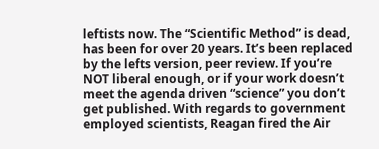leftists now. The “Scientific Method” is dead, has been for over 20 years. It’s been replaced by the lefts version, peer review. If you’re NOT liberal enough, or if your work doesn’t meet the agenda driven “science” you don’t get published. With regards to government employed scientists, Reagan fired the Air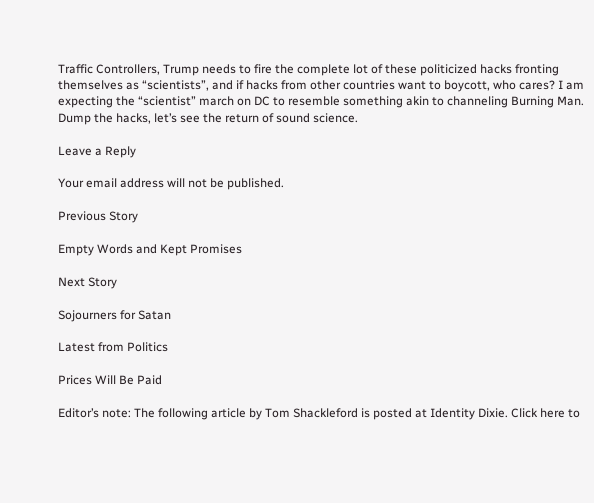Traffic Controllers, Trump needs to fire the complete lot of these politicized hacks fronting themselves as “scientists”, and if hacks from other countries want to boycott, who cares? I am expecting the “scientist” march on DC to resemble something akin to channeling Burning Man. Dump the hacks, let’s see the return of sound science.

Leave a Reply

Your email address will not be published.

Previous Story

Empty Words and Kept Promises

Next Story

Sojourners for Satan

Latest from Politics

Prices Will Be Paid

Editor’s note: The following article by Tom Shackleford is posted at Identity Dixie. Click here to